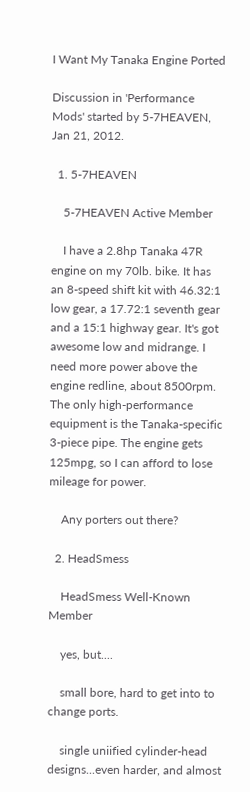I Want My Tanaka Engine Ported

Discussion in 'Performance Mods' started by 5-7HEAVEN, Jan 21, 2012.

  1. 5-7HEAVEN

    5-7HEAVEN Active Member

    I have a 2.8hp Tanaka 47R engine on my 70lb. bike. It has an 8-speed shift kit with 46.32:1 low gear, a 17.72:1 seventh gear and a 15:1 highway gear. It's got awesome low and midrange. I need more power above the engine redline, about 8500rpm. The only high-performance equipment is the Tanaka-specific 3-piece pipe. The engine gets 125mpg, so I can afford to lose mileage for power.

    Any porters out there?

  2. HeadSmess

    HeadSmess Well-Known Member

    yes, but....

    small bore, hard to get into to change ports.

    single uniified cylinder-head designs...even harder, and almost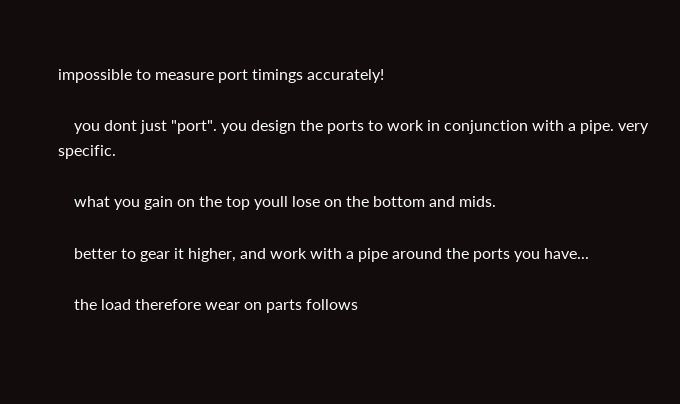impossible to measure port timings accurately!

    you dont just "port". you design the ports to work in conjunction with a pipe. very specific.

    what you gain on the top youll lose on the bottom and mids.

    better to gear it higher, and work with a pipe around the ports you have...

    the load therefore wear on parts follows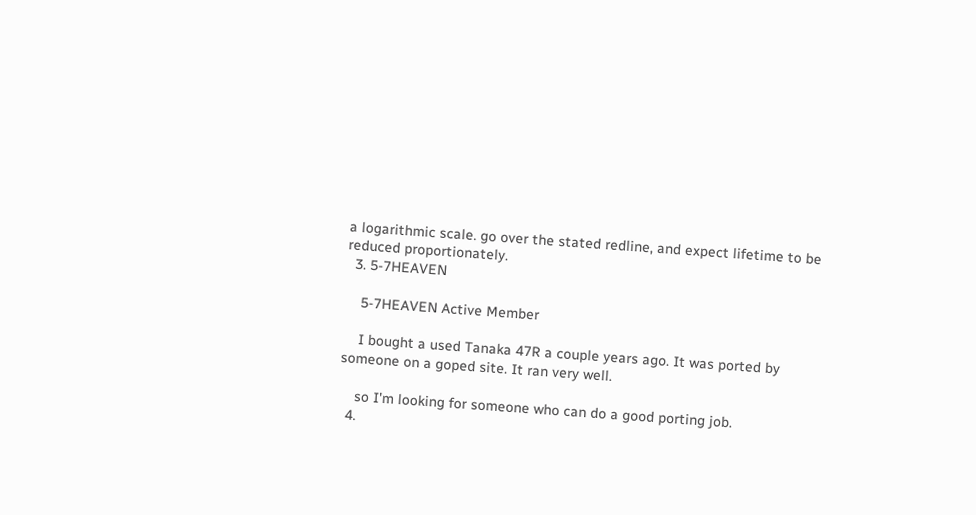a logarithmic scale. go over the stated redline, and expect lifetime to be reduced proportionately.
  3. 5-7HEAVEN

    5-7HEAVEN Active Member

    I bought a used Tanaka 47R a couple years ago. It was ported by someone on a goped site. It ran very well.

    so I'm looking for someone who can do a good porting job.
  4.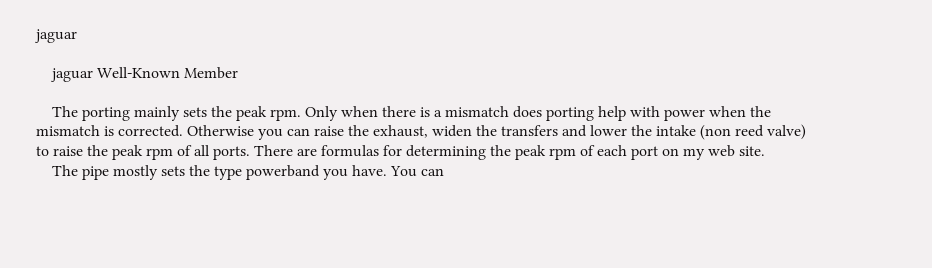jaguar

    jaguar Well-Known Member

    The porting mainly sets the peak rpm. Only when there is a mismatch does porting help with power when the mismatch is corrected. Otherwise you can raise the exhaust, widen the transfers and lower the intake (non reed valve) to raise the peak rpm of all ports. There are formulas for determining the peak rpm of each port on my web site.
    The pipe mostly sets the type powerband you have. You can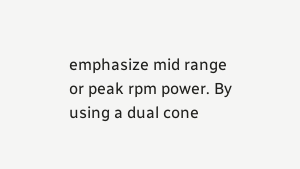emphasize mid range or peak rpm power. By using a dual cone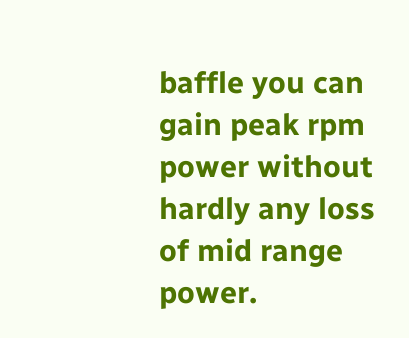baffle you can gain peak rpm power without hardly any loss of mid range power.